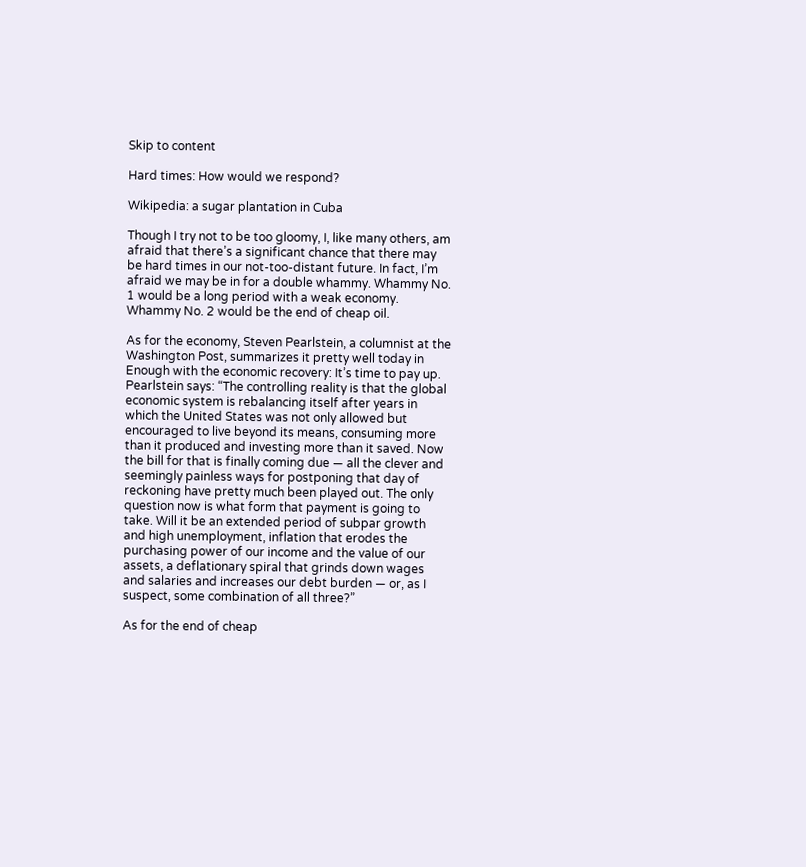Skip to content

Hard times: How would we respond?

Wikipedia: a sugar plantation in Cuba

Though I try not to be too gloomy, I, like many others, am afraid that there’s a significant chance that there may be hard times in our not-too-distant future. In fact, I’m afraid we may be in for a double whammy. Whammy No. 1 would be a long period with a weak economy. Whammy No. 2 would be the end of cheap oil.

As for the economy, Steven Pearlstein, a columnist at the Washington Post, summarizes it pretty well today in Enough with the economic recovery: It’s time to pay up. Pearlstein says: “The controlling reality is that the global economic system is rebalancing itself after years in which the United States was not only allowed but encouraged to live beyond its means, consuming more than it produced and investing more than it saved. Now the bill for that is finally coming due — all the clever and seemingly painless ways for postponing that day of reckoning have pretty much been played out. The only question now is what form that payment is going to take. Will it be an extended period of subpar growth and high unemployment, inflation that erodes the purchasing power of our income and the value of our assets, a deflationary spiral that grinds down wages and salaries and increases our debt burden — or, as I suspect, some combination of all three?”

As for the end of cheap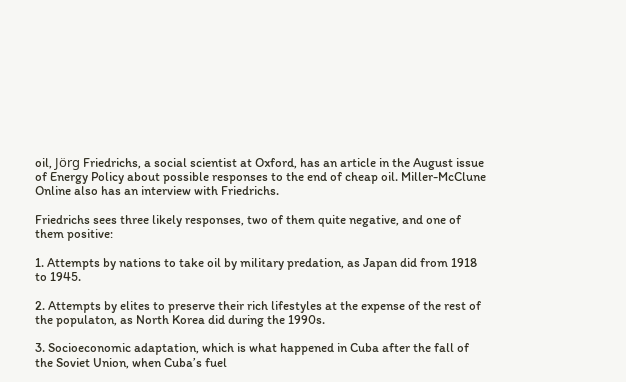oil, Jörg Friedrichs, a social scientist at Oxford, has an article in the August issue of Energy Policy about possible responses to the end of cheap oil. Miller-McClune Online also has an interview with Friedrichs.

Friedrichs sees three likely responses, two of them quite negative, and one of them positive:

1. Attempts by nations to take oil by military predation, as Japan did from 1918 to 1945.

2. Attempts by elites to preserve their rich lifestyles at the expense of the rest of the populaton, as North Korea did during the 1990s.

3. Socioeconomic adaptation, which is what happened in Cuba after the fall of the Soviet Union, when Cuba’s fuel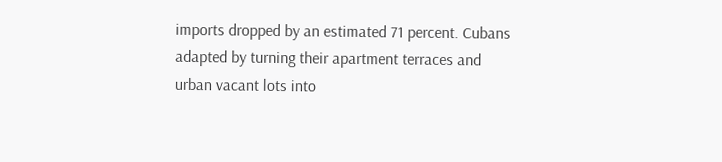imports dropped by an estimated 71 percent. Cubans adapted by turning their apartment terraces and urban vacant lots into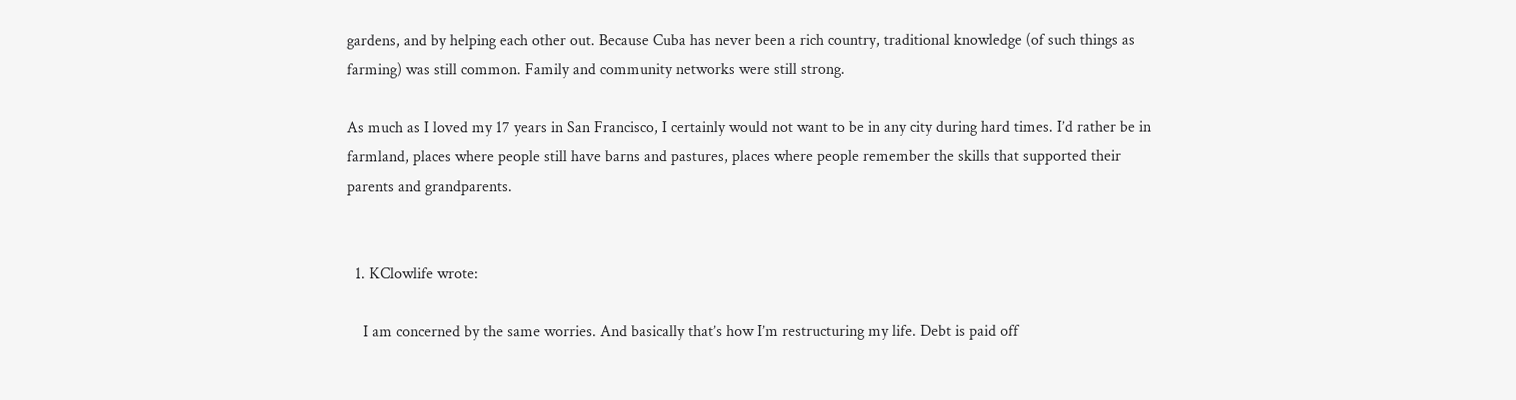gardens, and by helping each other out. Because Cuba has never been a rich country, traditional knowledge (of such things as farming) was still common. Family and community networks were still strong.

As much as I loved my 17 years in San Francisco, I certainly would not want to be in any city during hard times. I’d rather be in farmland, places where people still have barns and pastures, places where people remember the skills that supported their parents and grandparents.


  1. KClowlife wrote:

    I am concerned by the same worries. And basically that’s how I’m restructuring my life. Debt is paid off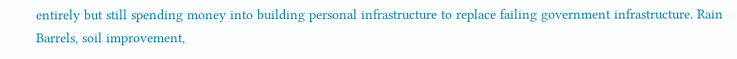entirely but still spending money into building personal infrastructure to replace failing government infrastructure. Rain Barrels, soil improvement,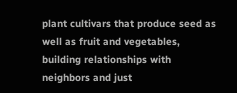plant cultivars that produce seed as well as fruit and vegetables, building relationships with neighbors and just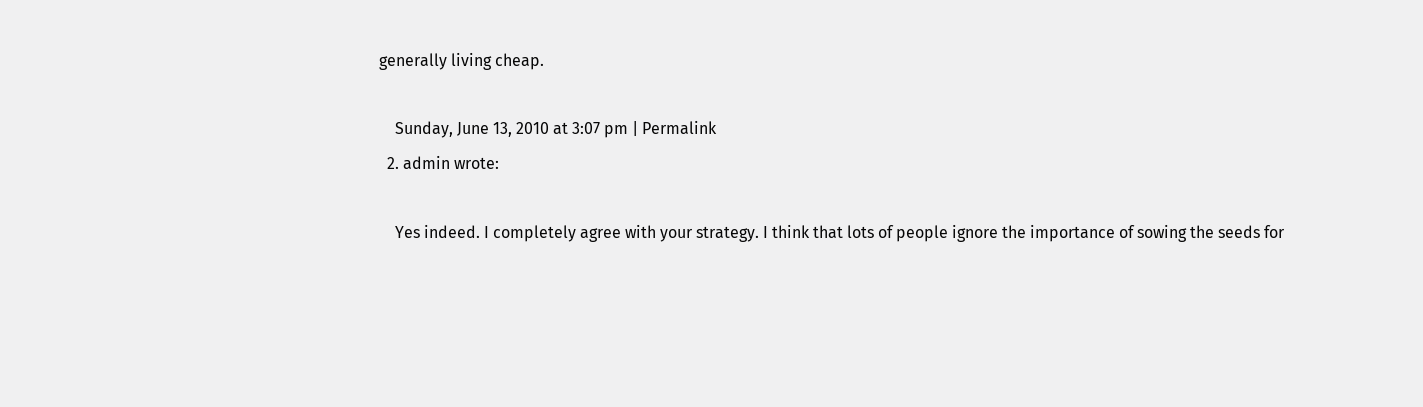generally living cheap.

    Sunday, June 13, 2010 at 3:07 pm | Permalink
  2. admin wrote:

    Yes indeed. I completely agree with your strategy. I think that lots of people ignore the importance of sowing the seeds for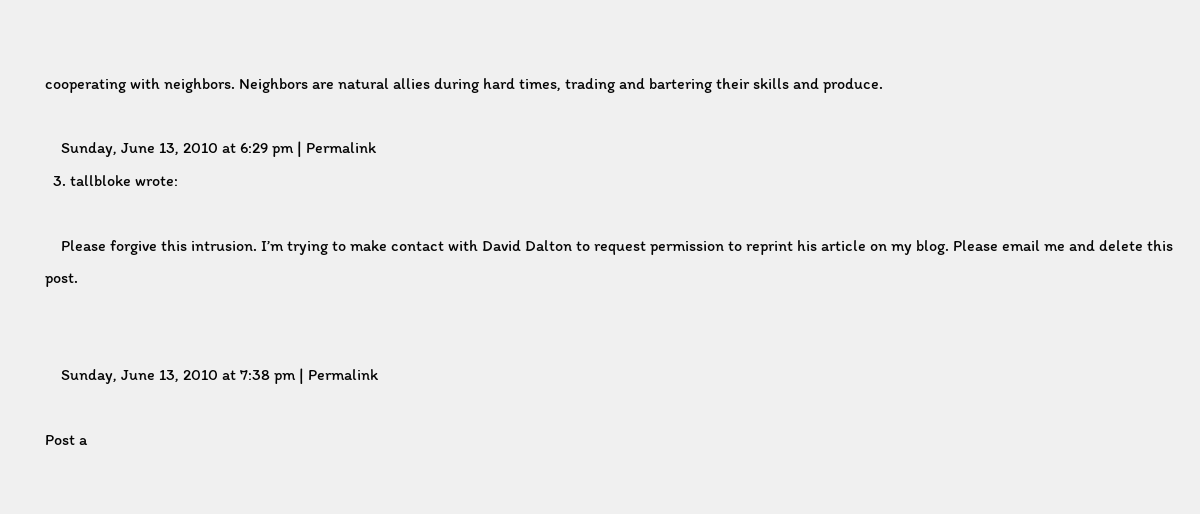cooperating with neighbors. Neighbors are natural allies during hard times, trading and bartering their skills and produce.

    Sunday, June 13, 2010 at 6:29 pm | Permalink
  3. tallbloke wrote:

    Please forgive this intrusion. I’m trying to make contact with David Dalton to request permission to reprint his article on my blog. Please email me and delete this post.


    Sunday, June 13, 2010 at 7:38 pm | Permalink

Post a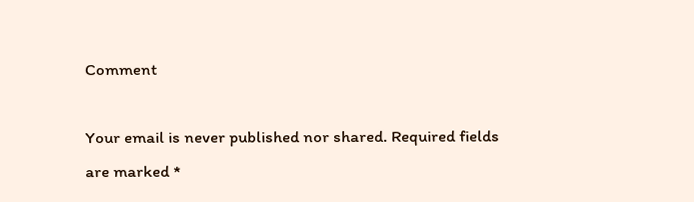Comment

Your email is never published nor shared. Required fields are marked *